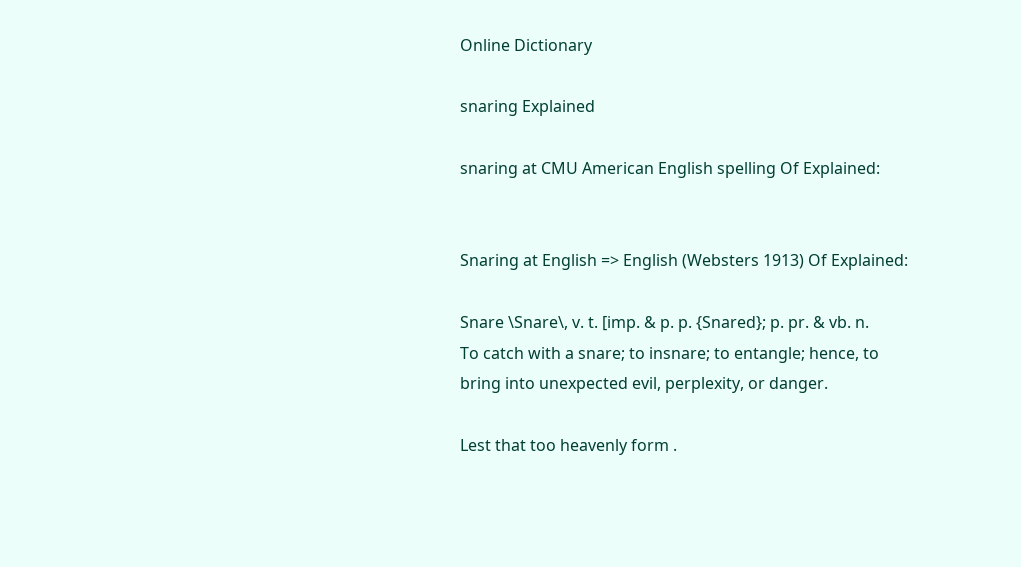Online Dictionary

snaring Explained

snaring at CMU American English spelling Of Explained:


Snaring at English => English (Websters 1913) Of Explained:

Snare \Snare\, v. t. [imp. & p. p. {Snared}; p. pr. & vb. n.
To catch with a snare; to insnare; to entangle; hence, to
bring into unexpected evil, perplexity, or danger.

Lest that too heavenly form .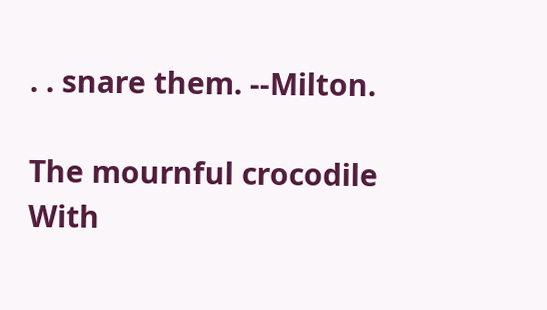. . snare them. --Milton.

The mournful crocodile With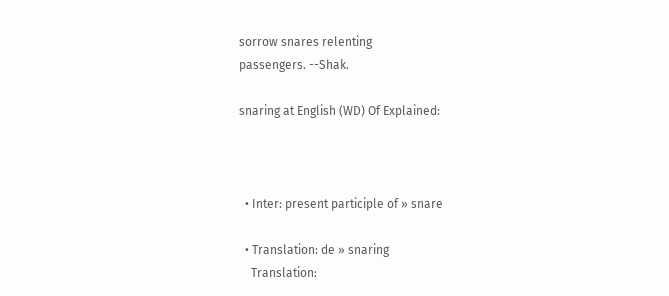sorrow snares relenting
passengers. --Shak.

snaring at English (WD) Of Explained:



  • Inter: present participle of » snare

  • Translation: de » snaring
    Translation: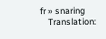fr » snaring
    Translation: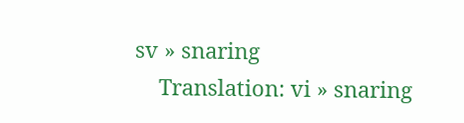sv » snaring
    Translation: vi » snaring